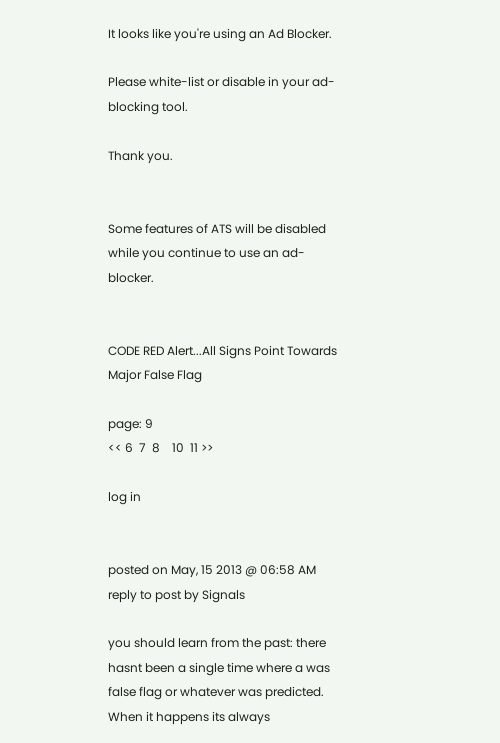It looks like you're using an Ad Blocker.

Please white-list or disable in your ad-blocking tool.

Thank you.


Some features of ATS will be disabled while you continue to use an ad-blocker.


CODE RED Alert...All Signs Point Towards Major False Flag

page: 9
<< 6  7  8    10  11 >>

log in


posted on May, 15 2013 @ 06:58 AM
reply to post by Signals

you should learn from the past: there hasnt been a single time where a was false flag or whatever was predicted. When it happens its always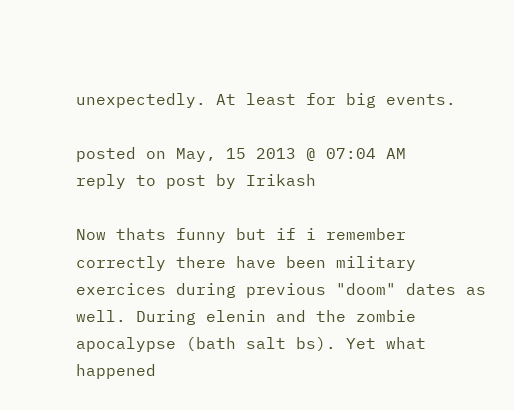unexpectedly. At least for big events.

posted on May, 15 2013 @ 07:04 AM
reply to post by Irikash

Now thats funny but if i remember correctly there have been military exercices during previous "doom" dates as well. During elenin and the zombie apocalypse (bath salt bs). Yet what happened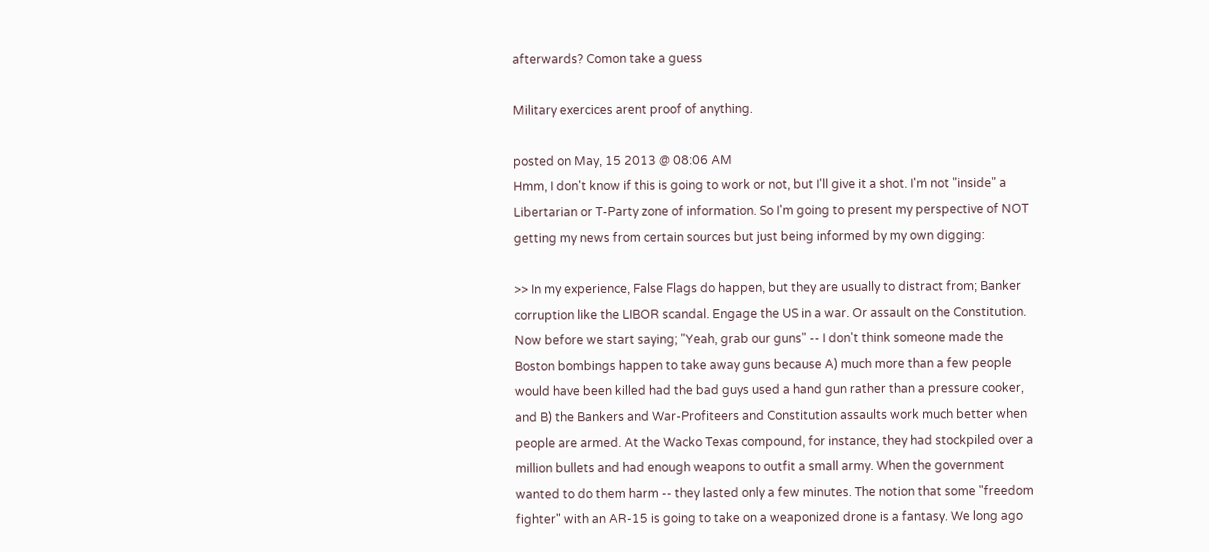afterwards? Comon take a guess

Military exercices arent proof of anything.

posted on May, 15 2013 @ 08:06 AM
Hmm, I don't know if this is going to work or not, but I'll give it a shot. I'm not "inside" a Libertarian or T-Party zone of information. So I'm going to present my perspective of NOT getting my news from certain sources but just being informed by my own digging:

>> In my experience, False Flags do happen, but they are usually to distract from; Banker corruption like the LIBOR scandal. Engage the US in a war. Or assault on the Constitution. Now before we start saying; "Yeah, grab our guns" -- I don't think someone made the Boston bombings happen to take away guns because A) much more than a few people would have been killed had the bad guys used a hand gun rather than a pressure cooker, and B) the Bankers and War-Profiteers and Constitution assaults work much better when people are armed. At the Wacko Texas compound, for instance, they had stockpiled over a million bullets and had enough weapons to outfit a small army. When the government wanted to do them harm -- they lasted only a few minutes. The notion that some "freedom fighter" with an AR-15 is going to take on a weaponized drone is a fantasy. We long ago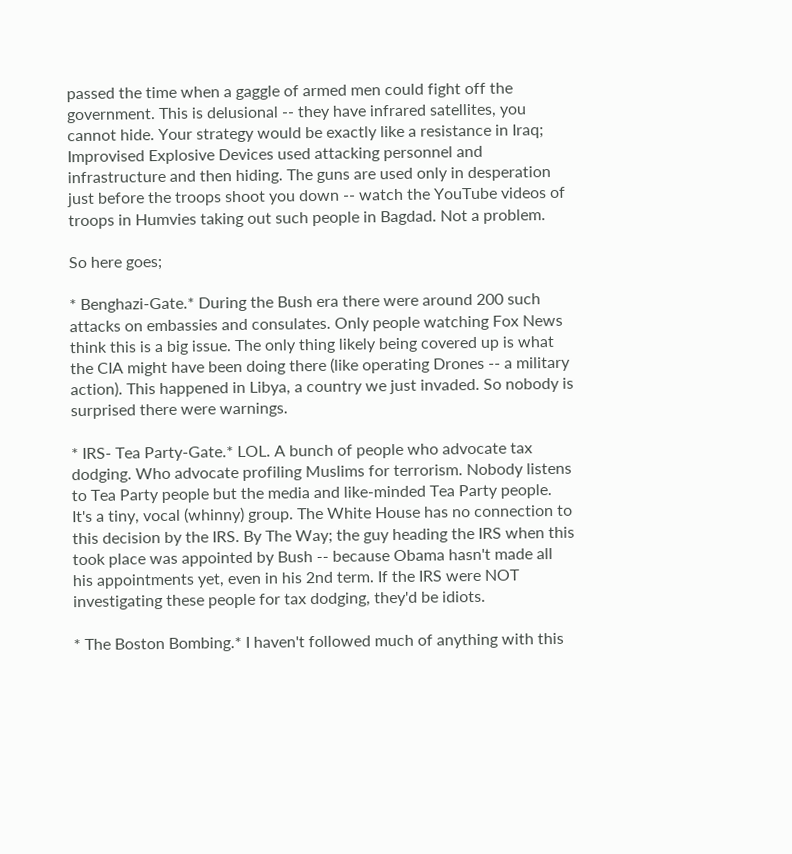passed the time when a gaggle of armed men could fight off the government. This is delusional -- they have infrared satellites, you cannot hide. Your strategy would be exactly like a resistance in Iraq; Improvised Explosive Devices used attacking personnel and infrastructure and then hiding. The guns are used only in desperation just before the troops shoot you down -- watch the YouTube videos of troops in Humvies taking out such people in Bagdad. Not a problem.

So here goes;

* Benghazi-Gate.* During the Bush era there were around 200 such attacks on embassies and consulates. Only people watching Fox News think this is a big issue. The only thing likely being covered up is what the CIA might have been doing there (like operating Drones -- a military action). This happened in Libya, a country we just invaded. So nobody is surprised there were warnings.

* IRS- Tea Party-Gate.* LOL. A bunch of people who advocate tax dodging. Who advocate profiling Muslims for terrorism. Nobody listens to Tea Party people but the media and like-minded Tea Party people. It's a tiny, vocal (whinny) group. The White House has no connection to this decision by the IRS. By The Way; the guy heading the IRS when this took place was appointed by Bush -- because Obama hasn't made all his appointments yet, even in his 2nd term. If the IRS were NOT investigating these people for tax dodging, they'd be idiots.

* The Boston Bombing.* I haven't followed much of anything with this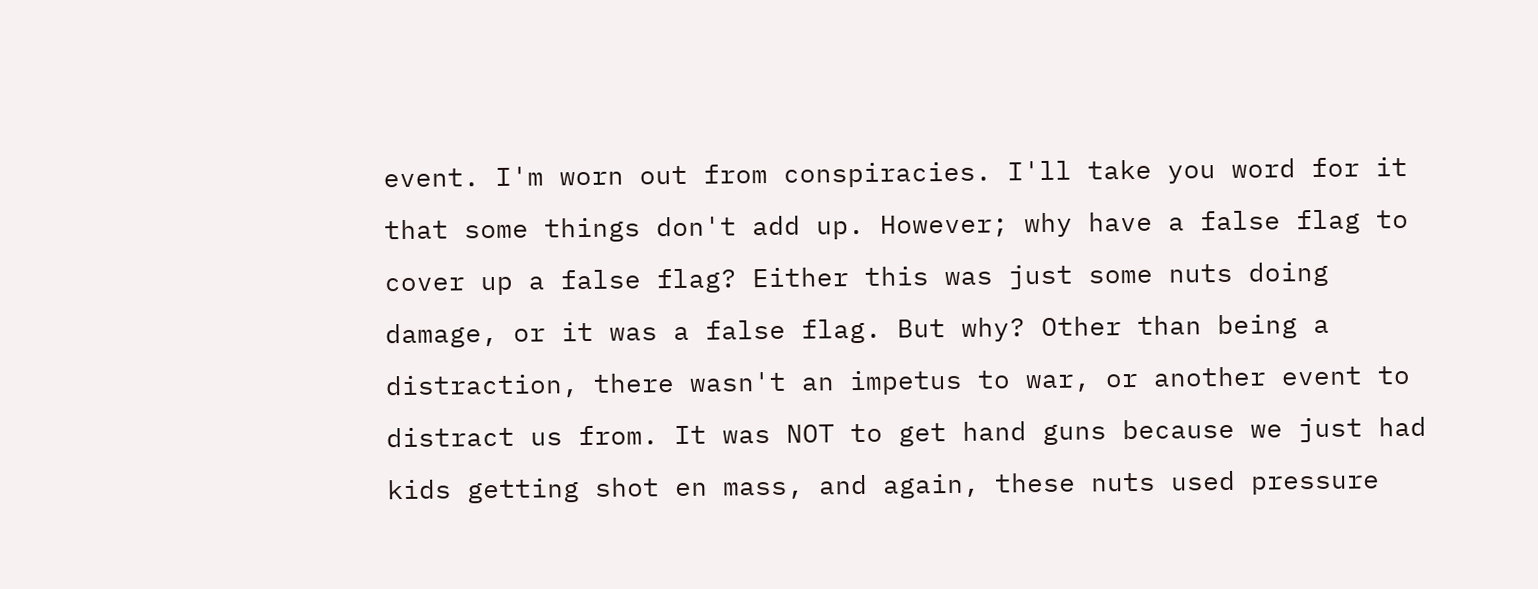event. I'm worn out from conspiracies. I'll take you word for it that some things don't add up. However; why have a false flag to cover up a false flag? Either this was just some nuts doing damage, or it was a false flag. But why? Other than being a distraction, there wasn't an impetus to war, or another event to distract us from. It was NOT to get hand guns because we just had kids getting shot en mass, and again, these nuts used pressure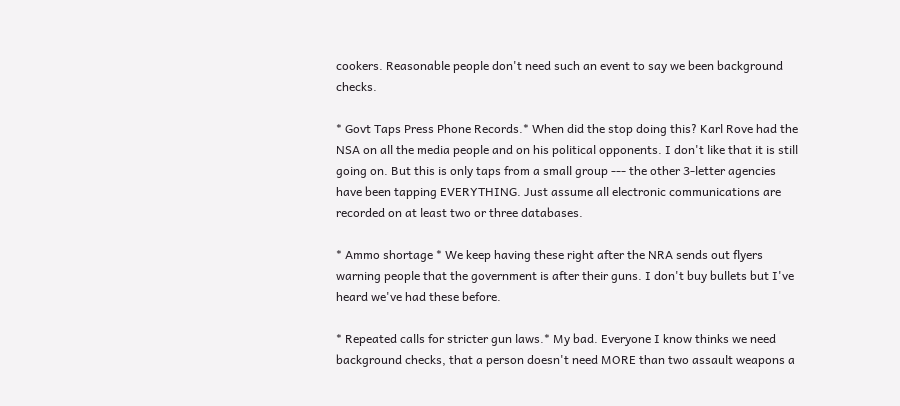cookers. Reasonable people don't need such an event to say we been background checks.

* Govt Taps Press Phone Records.* When did the stop doing this? Karl Rove had the NSA on all the media people and on his political opponents. I don't like that it is still going on. But this is only taps from a small group --- the other 3-letter agencies have been tapping EVERYTHING. Just assume all electronic communications are recorded on at least two or three databases.

* Ammo shortage * We keep having these right after the NRA sends out flyers warning people that the government is after their guns. I don't buy bullets but I've heard we've had these before.

* Repeated calls for stricter gun laws.* My bad. Everyone I know thinks we need background checks, that a person doesn't need MORE than two assault weapons a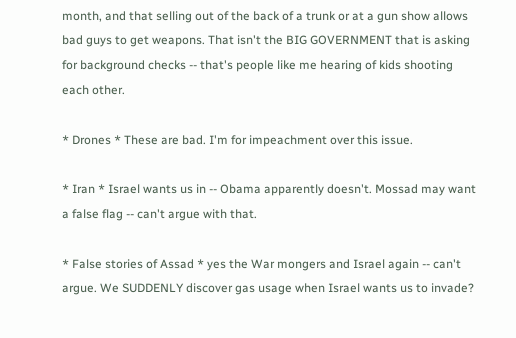month, and that selling out of the back of a trunk or at a gun show allows bad guys to get weapons. That isn't the BIG GOVERNMENT that is asking for background checks -- that's people like me hearing of kids shooting each other.

* Drones * These are bad. I'm for impeachment over this issue.

* Iran * Israel wants us in -- Obama apparently doesn't. Mossad may want a false flag -- can't argue with that.

* False stories of Assad * yes the War mongers and Israel again -- can't argue. We SUDDENLY discover gas usage when Israel wants us to invade?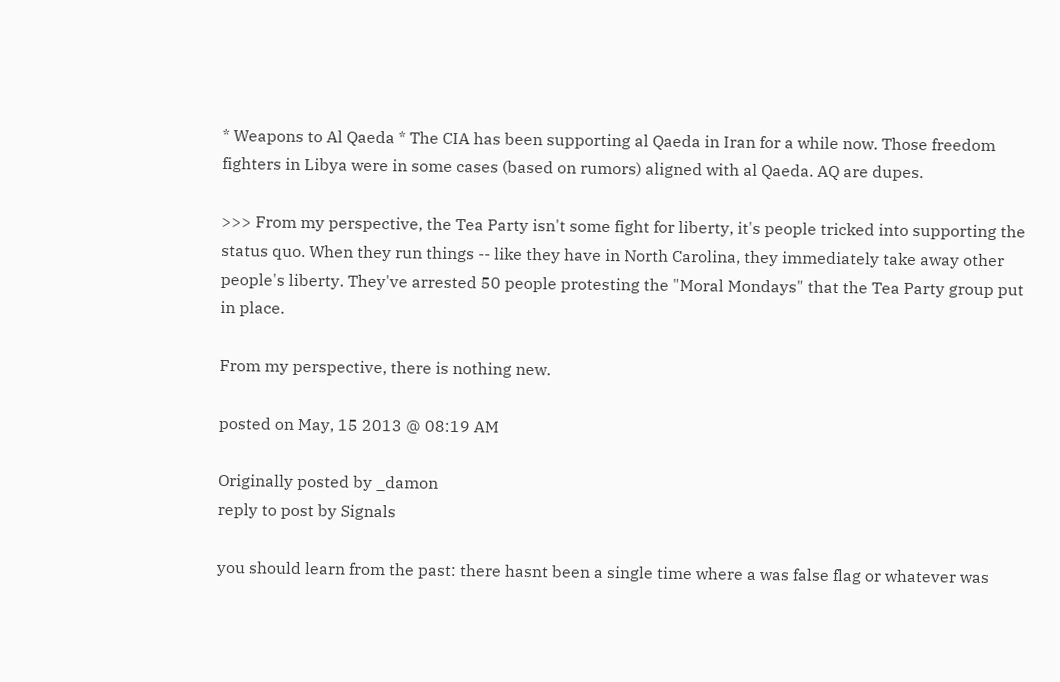* Weapons to Al Qaeda * The CIA has been supporting al Qaeda in Iran for a while now. Those freedom fighters in Libya were in some cases (based on rumors) aligned with al Qaeda. AQ are dupes.

>>> From my perspective, the Tea Party isn't some fight for liberty, it's people tricked into supporting the status quo. When they run things -- like they have in North Carolina, they immediately take away other people's liberty. They've arrested 50 people protesting the "Moral Mondays" that the Tea Party group put in place.

From my perspective, there is nothing new.

posted on May, 15 2013 @ 08:19 AM

Originally posted by _damon
reply to post by Signals

you should learn from the past: there hasnt been a single time where a was false flag or whatever was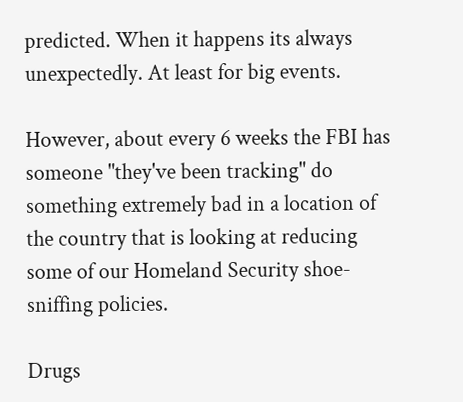predicted. When it happens its always unexpectedly. At least for big events.

However, about every 6 weeks the FBI has someone "they've been tracking" do something extremely bad in a location of the country that is looking at reducing some of our Homeland Security shoe-sniffing policies.

Drugs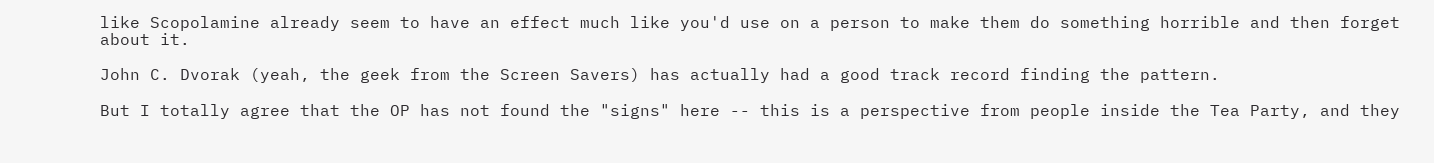like Scopolamine already seem to have an effect much like you'd use on a person to make them do something horrible and then forget about it.

John C. Dvorak (yeah, the geek from the Screen Savers) has actually had a good track record finding the pattern.

But I totally agree that the OP has not found the "signs" here -- this is a perspective from people inside the Tea Party, and they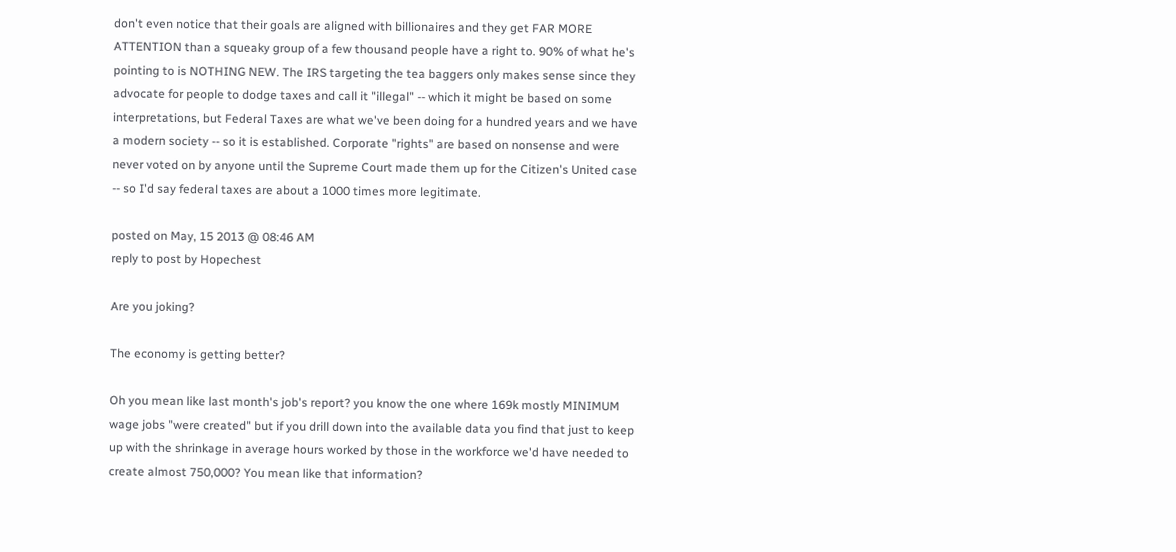don't even notice that their goals are aligned with billionaires and they get FAR MORE ATTENTION than a squeaky group of a few thousand people have a right to. 90% of what he's pointing to is NOTHING NEW. The IRS targeting the tea baggers only makes sense since they advocate for people to dodge taxes and call it "illegal" -- which it might be based on some interpretations, but Federal Taxes are what we've been doing for a hundred years and we have a modern society -- so it is established. Corporate "rights" are based on nonsense and were never voted on by anyone until the Supreme Court made them up for the Citizen's United case -- so I'd say federal taxes are about a 1000 times more legitimate.

posted on May, 15 2013 @ 08:46 AM
reply to post by Hopechest

Are you joking?

The economy is getting better?

Oh you mean like last month's job's report? you know the one where 169k mostly MINIMUM wage jobs "were created" but if you drill down into the available data you find that just to keep up with the shrinkage in average hours worked by those in the workforce we'd have needed to create almost 750,000? You mean like that information?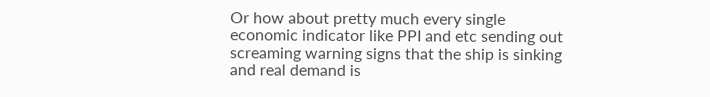Or how about pretty much every single economic indicator like PPI and etc sending out screaming warning signs that the ship is sinking and real demand is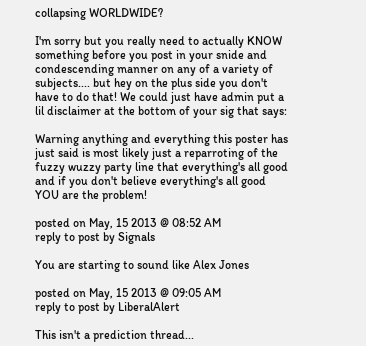collapsing WORLDWIDE?

I'm sorry but you really need to actually KNOW something before you post in your snide and condescending manner on any of a variety of subjects.... but hey on the plus side you don't have to do that! We could just have admin put a lil disclaimer at the bottom of your sig that says:

Warning anything and everything this poster has just said is most likely just a reparroting of the fuzzy wuzzy party line that everything's all good and if you don't believe everything's all good YOU are the problem!

posted on May, 15 2013 @ 08:52 AM
reply to post by Signals

You are starting to sound like Alex Jones

posted on May, 15 2013 @ 09:05 AM
reply to post by LiberalAlert

This isn't a prediction thread...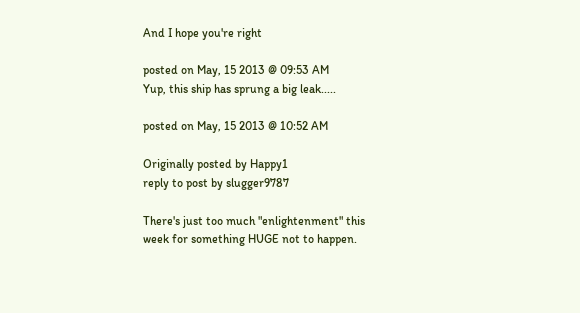And I hope you're right

posted on May, 15 2013 @ 09:53 AM
Yup, this ship has sprung a big leak.....

posted on May, 15 2013 @ 10:52 AM

Originally posted by Happy1
reply to post by slugger9787

There's just too much "enlightenment" this week for something HUGE not to happen.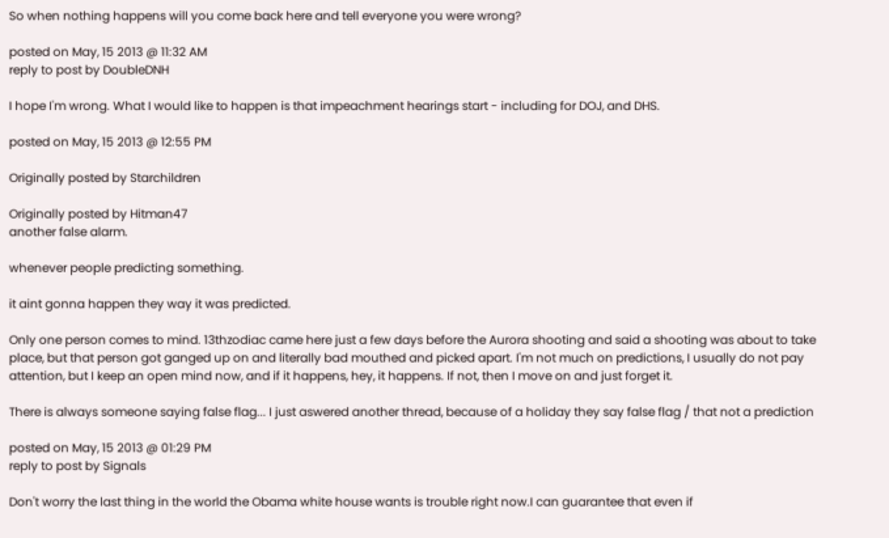So when nothing happens will you come back here and tell everyone you were wrong?

posted on May, 15 2013 @ 11:32 AM
reply to post by DoubleDNH

I hope I'm wrong. What I would like to happen is that impeachment hearings start - including for DOJ, and DHS.

posted on May, 15 2013 @ 12:55 PM

Originally posted by Starchildren

Originally posted by Hitman47
another false alarm.

whenever people predicting something.

it aint gonna happen they way it was predicted.

Only one person comes to mind. 13thzodiac came here just a few days before the Aurora shooting and said a shooting was about to take place, but that person got ganged up on and literally bad mouthed and picked apart. I'm not much on predictions, I usually do not pay attention, but I keep an open mind now, and if it happens, hey, it happens. If not, then I move on and just forget it.

There is always someone saying false flag... I just aswered another thread, because of a holiday they say false flag / that not a prediction

posted on May, 15 2013 @ 01:29 PM
reply to post by Signals

Don't worry the last thing in the world the Obama white house wants is trouble right now.I can guarantee that even if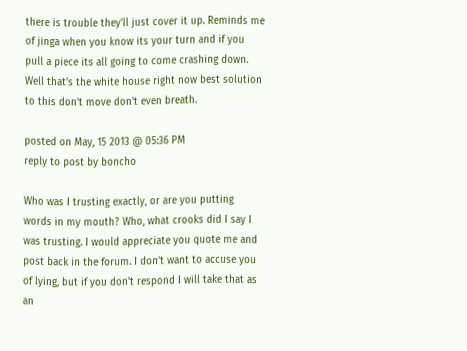there is trouble they'll just cover it up. Reminds me of jinga when you know its your turn and if you pull a piece its all going to come crashing down. Well that's the white house right now best solution to this don't move don't even breath.

posted on May, 15 2013 @ 05:36 PM
reply to post by boncho

Who was I trusting exactly, or are you putting words in my mouth? Who, what crooks did I say I was trusting. I would appreciate you quote me and post back in the forum. I don't want to accuse you of lying, but if you don't respond I will take that as an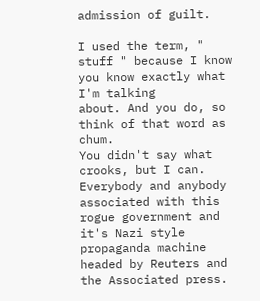admission of guilt.

I used the term, " stuff " because I know you know exactly what I'm talking
about. And you do, so think of that word as chum.
You didn't say what crooks, but I can. Everybody and anybody
associated with this rogue government and it's Nazi style
propaganda machine headed by Reuters and the Associated press.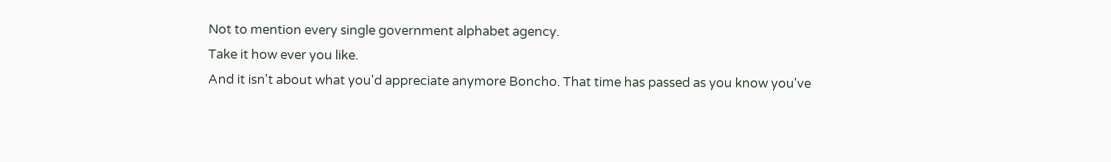Not to mention every single government alphabet agency.
Take it how ever you like.
And it isn't about what you'd appreciate anymore Boncho. That time has passed as you know you've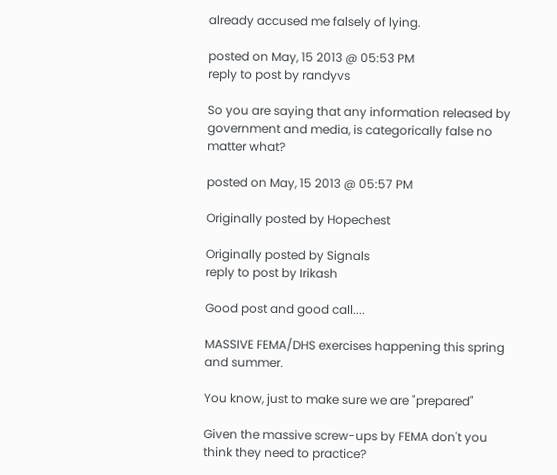already accused me falsely of lying.

posted on May, 15 2013 @ 05:53 PM
reply to post by randyvs

So you are saying that any information released by government and media, is categorically false no matter what?

posted on May, 15 2013 @ 05:57 PM

Originally posted by Hopechest

Originally posted by Signals
reply to post by Irikash

Good post and good call....

MASSIVE FEMA/DHS exercises happening this spring and summer.

You know, just to make sure we are "prepared"

Given the massive screw-ups by FEMA don't you think they need to practice?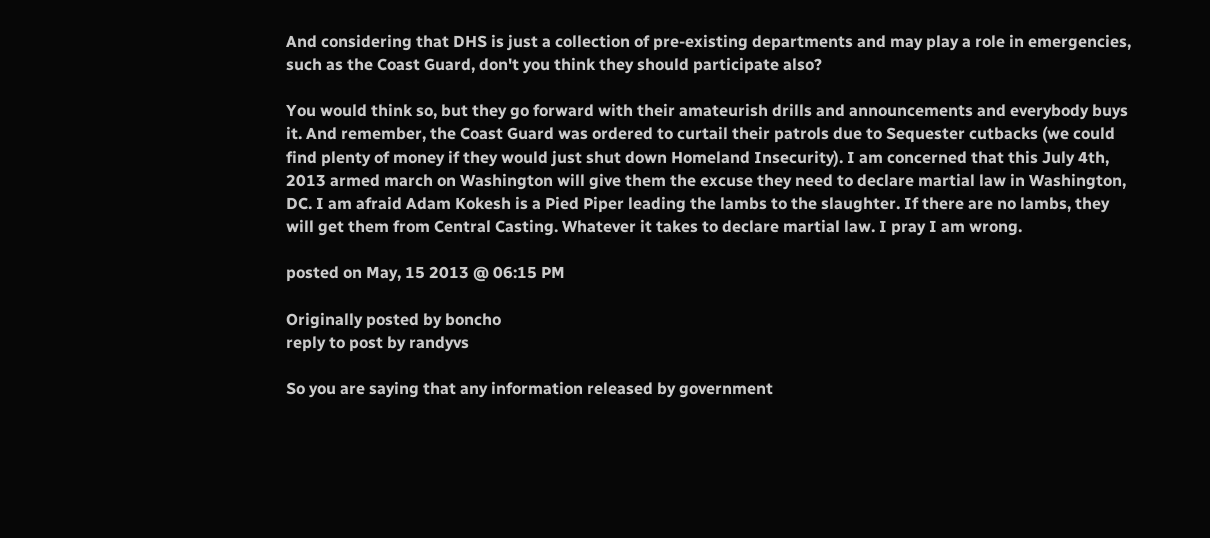And considering that DHS is just a collection of pre-existing departments and may play a role in emergencies, such as the Coast Guard, don't you think they should participate also?

You would think so, but they go forward with their amateurish drills and announcements and everybody buys it. And remember, the Coast Guard was ordered to curtail their patrols due to Sequester cutbacks (we could find plenty of money if they would just shut down Homeland Insecurity). I am concerned that this July 4th, 2013 armed march on Washington will give them the excuse they need to declare martial law in Washington, DC. I am afraid Adam Kokesh is a Pied Piper leading the lambs to the slaughter. If there are no lambs, they will get them from Central Casting. Whatever it takes to declare martial law. I pray I am wrong.

posted on May, 15 2013 @ 06:15 PM

Originally posted by boncho
reply to post by randyvs

So you are saying that any information released by government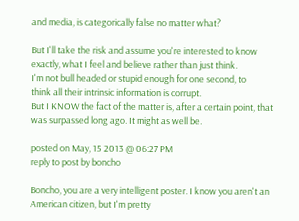and media, is categorically false no matter what?

But I'll take the risk and assume you're interested to know
exactly, what I feel and believe rather than just think.
I'm not bull headed or stupid enough for one second, to
think all their intrinsic information is corrupt.
But I KNOW the fact of the matter is, after a certain point, that
was surpassed long ago. It might as well be.

posted on May, 15 2013 @ 06:27 PM
reply to post by boncho

Boncho, you are a very intelligent poster. I know you aren't an American citizen, but I'm pretty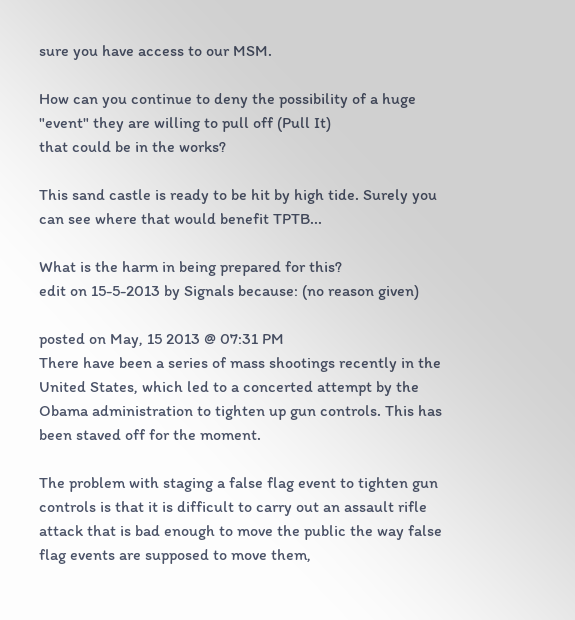sure you have access to our MSM.

How can you continue to deny the possibility of a huge "event" they are willing to pull off (Pull It)
that could be in the works?

This sand castle is ready to be hit by high tide. Surely you can see where that would benefit TPTB...

What is the harm in being prepared for this?
edit on 15-5-2013 by Signals because: (no reason given)

posted on May, 15 2013 @ 07:31 PM
There have been a series of mass shootings recently in the United States, which led to a concerted attempt by the Obama administration to tighten up gun controls. This has been staved off for the moment.

The problem with staging a false flag event to tighten gun controls is that it is difficult to carry out an assault rifle attack that is bad enough to move the public the way false flag events are supposed to move them,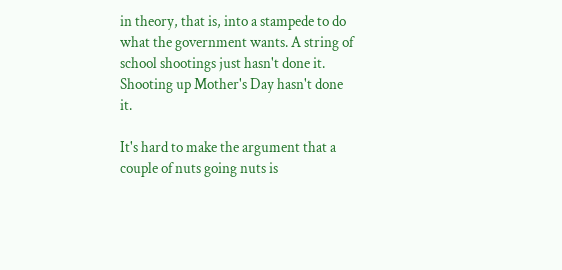in theory, that is, into a stampede to do what the government wants. A string of school shootings just hasn't done it. Shooting up Mother's Day hasn't done it.

It's hard to make the argument that a couple of nuts going nuts is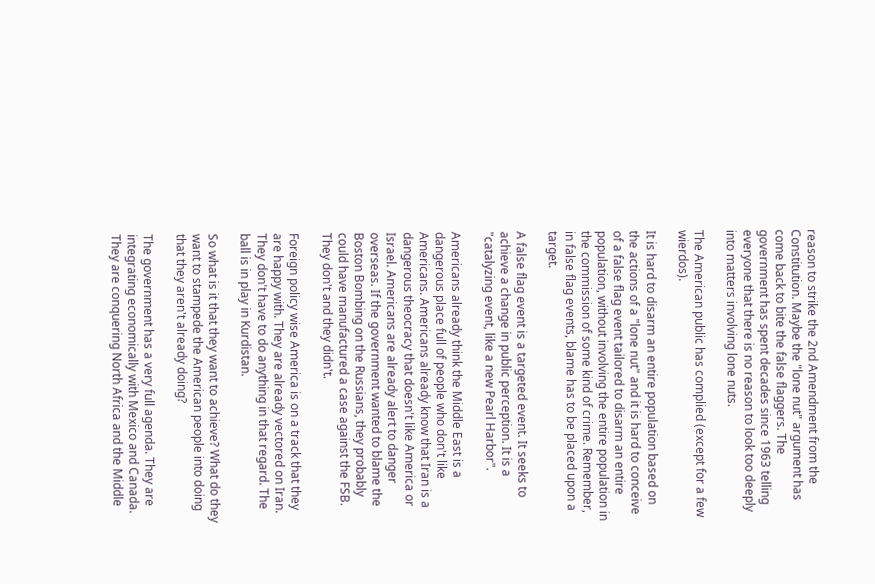reason to strike the 2nd Amendment from the Constitution. Maybe the "lone nut" argument has come back to bite the false flaggers. The government has spent decades since 1963 telling everyone that there is no reason to look too deeply into matters involving lone nuts.

The American public has complied (except for a few wierdos).

It is hard to disarm an entire population based on the actions of a "lone nut" and it is hard to conceive of a false flag event tailored to disarm an entire population, without involving the entire population in the commission of some kind of crime. Remember, in false flag events, blame has to be placed upon a target.

A false flag event is a targeted event. It seeks to achieve a change in public perception. It is a "catalyzing event, like a new Pearl Harbor".

Americans already think the Middle East is a dangerous place full of people who don't like Americans. Americans already know that Iran is a dangerous theocracy that doesn't like America or Israel. Americans are already alert to danger overseas. If the government wanted to blame the Boston Bombing on the Russians, they probably could have manufactured a case against the FSB. They don't and they didn't.

Foreign policy wise America is on a track that they are happy with. They are already vectored on Iran. They don't have to do anything in that regard. The ball is in play in Kurdistan.

So what is it that they want to achieve? What do they want to stampede the American people into doing that they aren't already doing?

The government has a very full agenda. They are integrating economically with Mexico and Canada. They are conquering North Africa and the Middle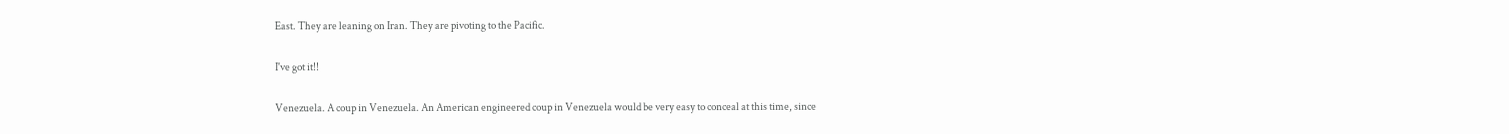East. They are leaning on Iran. They are pivoting to the Pacific.

I've got it!!

Venezuela. A coup in Venezuela. An American engineered coup in Venezuela would be very easy to conceal at this time, since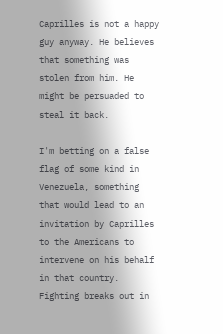Caprilles is not a happy guy anyway. He believes that something was stolen from him. He might be persuaded to steal it back.

I'm betting on a false flag of some kind in Venezuela, something that would lead to an invitation by Caprilles to the Americans to intervene on his behalf in that country. Fighting breaks out in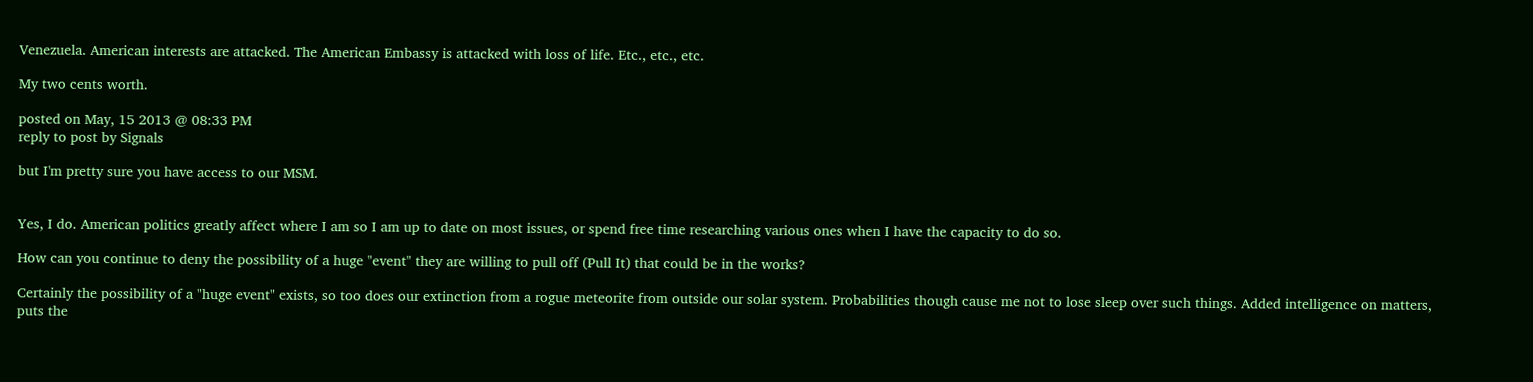Venezuela. American interests are attacked. The American Embassy is attacked with loss of life. Etc., etc., etc.

My two cents worth.

posted on May, 15 2013 @ 08:33 PM
reply to post by Signals

but I'm pretty sure you have access to our MSM.


Yes, I do. American politics greatly affect where I am so I am up to date on most issues, or spend free time researching various ones when I have the capacity to do so.

How can you continue to deny the possibility of a huge "event" they are willing to pull off (Pull It) that could be in the works?

Certainly the possibility of a "huge event" exists, so too does our extinction from a rogue meteorite from outside our solar system. Probabilities though cause me not to lose sleep over such things. Added intelligence on matters, puts the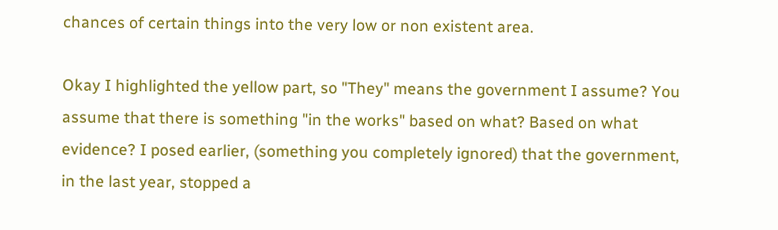chances of certain things into the very low or non existent area.

Okay I highlighted the yellow part, so "They" means the government I assume? You assume that there is something "in the works" based on what? Based on what evidence? I posed earlier, (something you completely ignored) that the government, in the last year, stopped a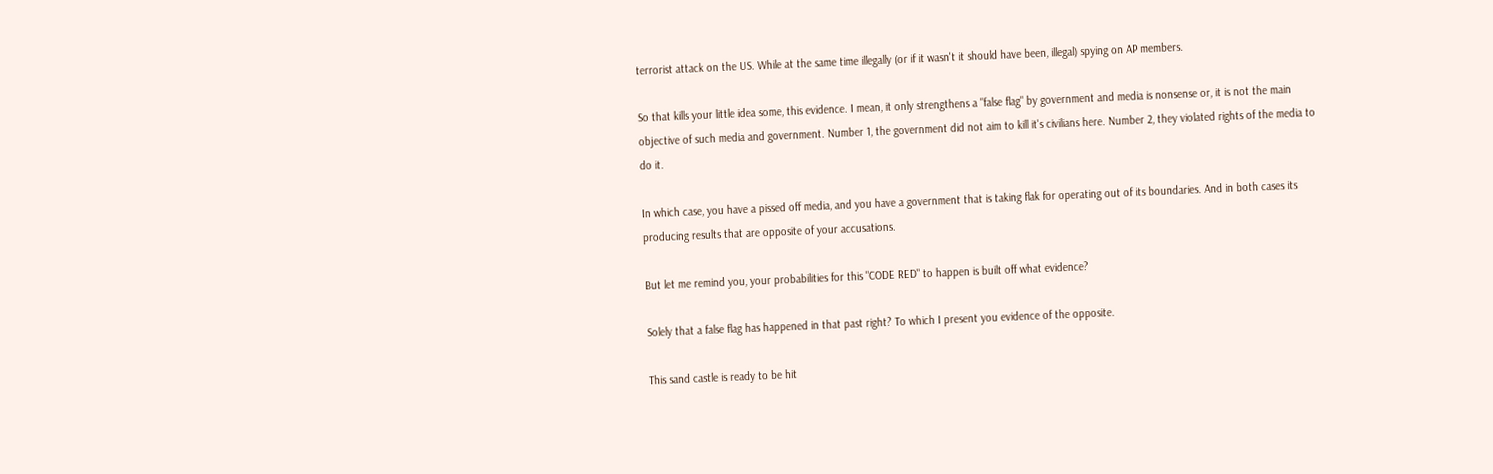terrorist attack on the US. While at the same time illegally (or if it wasn't it should have been, illegal) spying on AP members.

So that kills your little idea some, this evidence. I mean, it only strengthens a "false flag" by government and media is nonsense or, it is not the main objective of such media and government. Number 1, the government did not aim to kill it's civilians here. Number 2, they violated rights of the media to do it.

In which case, you have a pissed off media, and you have a government that is taking flak for operating out of its boundaries. And in both cases its producing results that are opposite of your accusations.

But let me remind you, your probabilities for this "CODE RED" to happen is built off what evidence?

Solely that a false flag has happened in that past right? To which I present you evidence of the opposite.

This sand castle is ready to be hit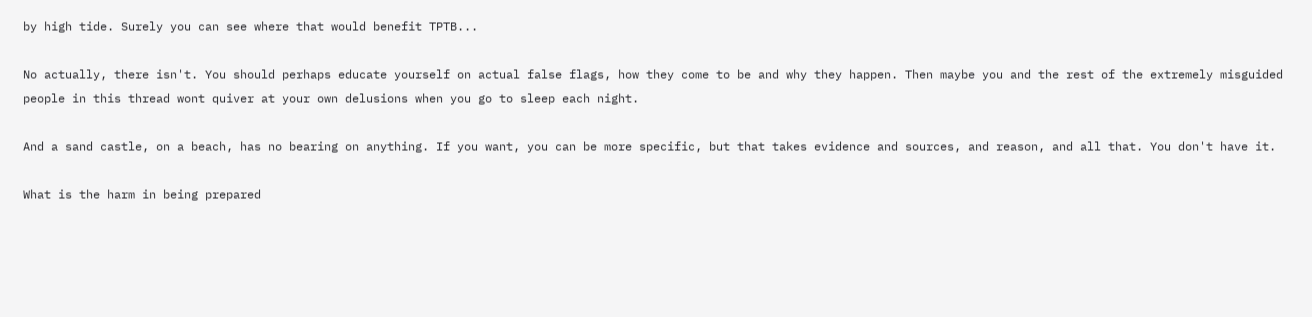by high tide. Surely you can see where that would benefit TPTB...

No actually, there isn't. You should perhaps educate yourself on actual false flags, how they come to be and why they happen. Then maybe you and the rest of the extremely misguided people in this thread wont quiver at your own delusions when you go to sleep each night.

And a sand castle, on a beach, has no bearing on anything. If you want, you can be more specific, but that takes evidence and sources, and reason, and all that. You don't have it.

What is the harm in being prepared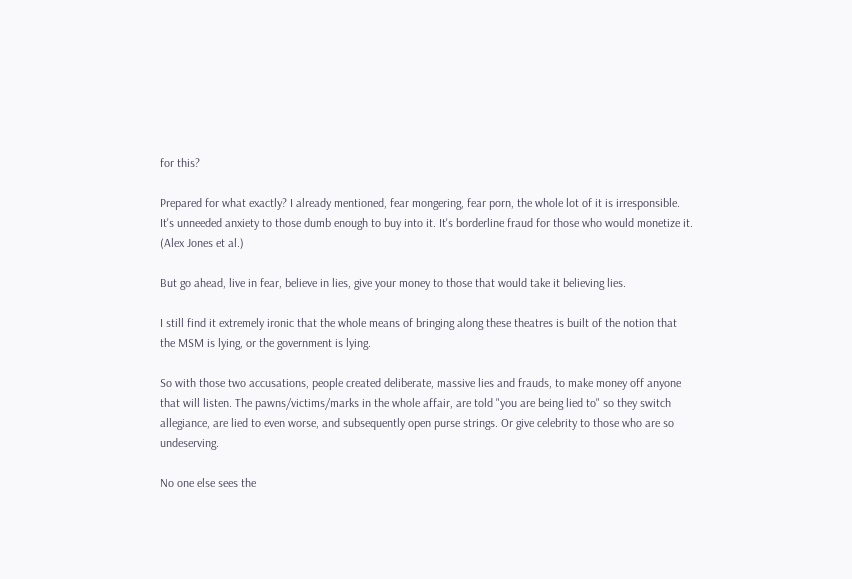for this?

Prepared for what exactly? I already mentioned, fear mongering, fear porn, the whole lot of it is irresponsible. It's unneeded anxiety to those dumb enough to buy into it. It's borderline fraud for those who would monetize it. (Alex Jones et al.)

But go ahead, live in fear, believe in lies, give your money to those that would take it believing lies.

I still find it extremely ironic that the whole means of bringing along these theatres is built of the notion that the MSM is lying, or the government is lying.

So with those two accusations, people created deliberate, massive lies and frauds, to make money off anyone that will listen. The pawns/victims/marks in the whole affair, are told "you are being lied to" so they switch allegiance, are lied to even worse, and subsequently open purse strings. Or give celebrity to those who are so undeserving.

No one else sees the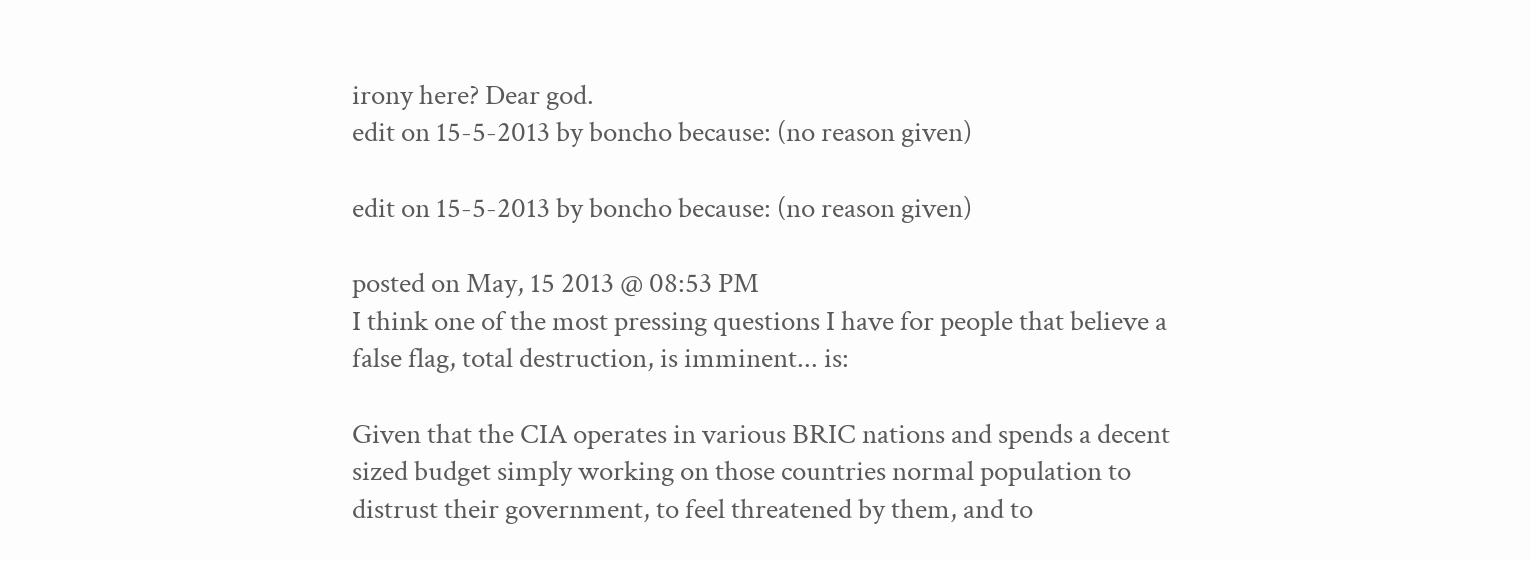irony here? Dear god.
edit on 15-5-2013 by boncho because: (no reason given)

edit on 15-5-2013 by boncho because: (no reason given)

posted on May, 15 2013 @ 08:53 PM
I think one of the most pressing questions I have for people that believe a false flag, total destruction, is imminent... is:

Given that the CIA operates in various BRIC nations and spends a decent sized budget simply working on those countries normal population to distrust their government, to feel threatened by them, and to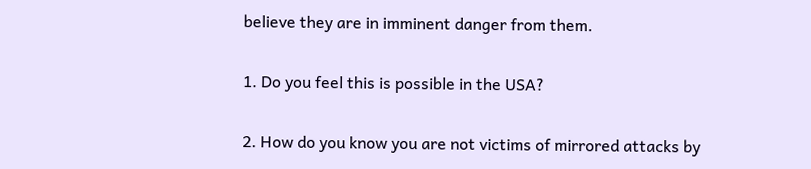believe they are in imminent danger from them.

1. Do you feel this is possible in the USA?

2. How do you know you are not victims of mirrored attacks by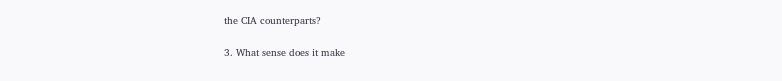the CIA counterparts?

3. What sense does it make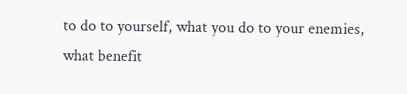to do to yourself, what you do to your enemies, what benefit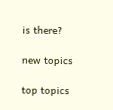is there?

new topics

top topics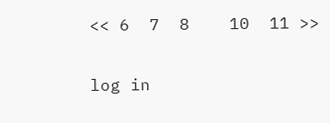<< 6  7  8    10  11 >>

log in